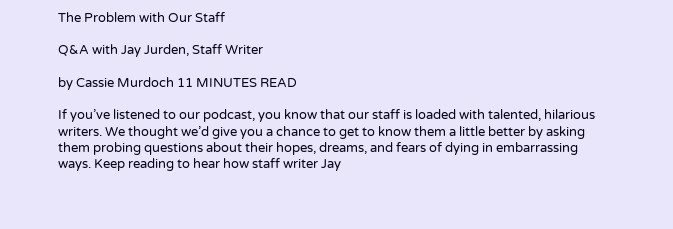The Problem with Our Staff

Q&A with Jay Jurden, Staff Writer

by Cassie Murdoch 11 MINUTES READ

If you’ve listened to our podcast, you know that our staff is loaded with talented, hilarious writers. We thought we’d give you a chance to get to know them a little better by asking them probing questions about their hopes, dreams, and fears of dying in embarrassing ways. Keep reading to hear how staff writer Jay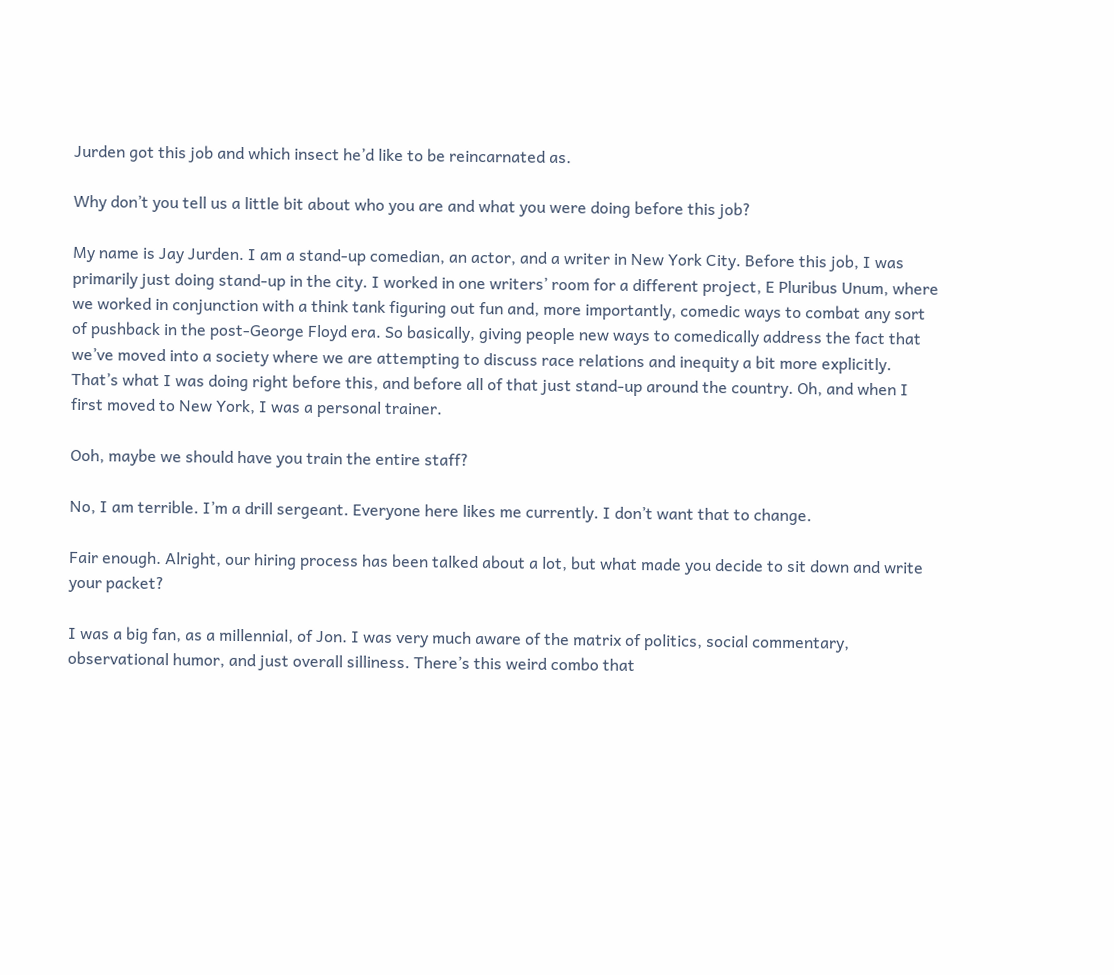Jurden got this job and which insect he’d like to be reincarnated as.

Why don’t you tell us a little bit about who you are and what you were doing before this job?

My name is Jay Jurden. I am a stand-up comedian, an actor, and a writer in New York City. Before this job, I was primarily just doing stand-up in the city. I worked in one writers’ room for a different project, E Pluribus Unum, where we worked in conjunction with a think tank figuring out fun and, more importantly, comedic ways to combat any sort of pushback in the post-George Floyd era. So basically, giving people new ways to comedically address the fact that we’ve moved into a society where we are attempting to discuss race relations and inequity a bit more explicitly. That’s what I was doing right before this, and before all of that just stand-up around the country. Oh, and when I first moved to New York, I was a personal trainer.

Ooh, maybe we should have you train the entire staff?

No, I am terrible. I’m a drill sergeant. Everyone here likes me currently. I don’t want that to change.

Fair enough. Alright, our hiring process has been talked about a lot, but what made you decide to sit down and write your packet?

I was a big fan, as a millennial, of Jon. I was very much aware of the matrix of politics, social commentary, observational humor, and just overall silliness. There’s this weird combo that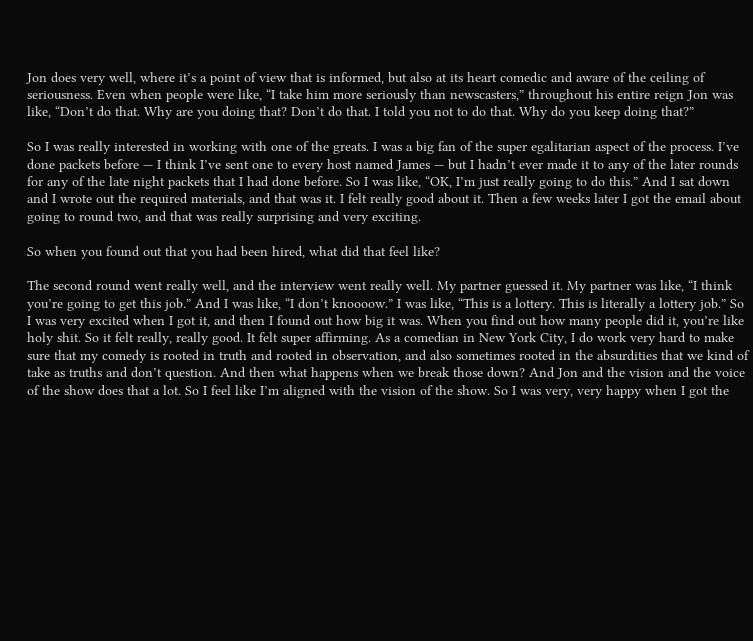Jon does very well, where it’s a point of view that is informed, but also at its heart comedic and aware of the ceiling of seriousness. Even when people were like, “I take him more seriously than newscasters,” throughout his entire reign Jon was like, “Don’t do that. Why are you doing that? Don’t do that. I told you not to do that. Why do you keep doing that?”

So I was really interested in working with one of the greats. I was a big fan of the super egalitarian aspect of the process. I’ve done packets before — I think I’ve sent one to every host named James — but I hadn’t ever made it to any of the later rounds for any of the late night packets that I had done before. So I was like, “OK, I’m just really going to do this.” And I sat down and I wrote out the required materials, and that was it. I felt really good about it. Then a few weeks later I got the email about going to round two, and that was really surprising and very exciting.

So when you found out that you had been hired, what did that feel like?

The second round went really well, and the interview went really well. My partner guessed it. My partner was like, “I think you’re going to get this job.” And I was like, “I don’t knoooow.” I was like, “This is a lottery. This is literally a lottery job.” So I was very excited when I got it, and then I found out how big it was. When you find out how many people did it, you’re like holy shit. So it felt really, really good. It felt super affirming. As a comedian in New York City, I do work very hard to make sure that my comedy is rooted in truth and rooted in observation, and also sometimes rooted in the absurdities that we kind of take as truths and don’t question. And then what happens when we break those down? And Jon and the vision and the voice of the show does that a lot. So I feel like I’m aligned with the vision of the show. So I was very, very happy when I got the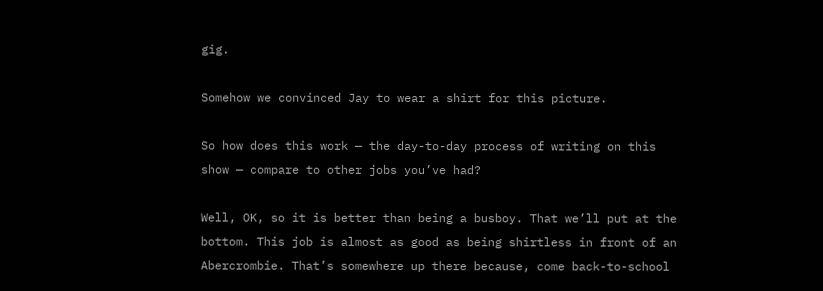gig.

Somehow we convinced Jay to wear a shirt for this picture.

So how does this work — the day-to-day process of writing on this show — compare to other jobs you’ve had?

Well, OK, so it is better than being a busboy. That we’ll put at the bottom. This job is almost as good as being shirtless in front of an Abercrombie. That’s somewhere up there because, come back-to-school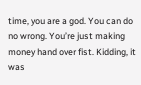time, you are a god. You can do no wrong. You’re just making money hand over fist. Kidding, it was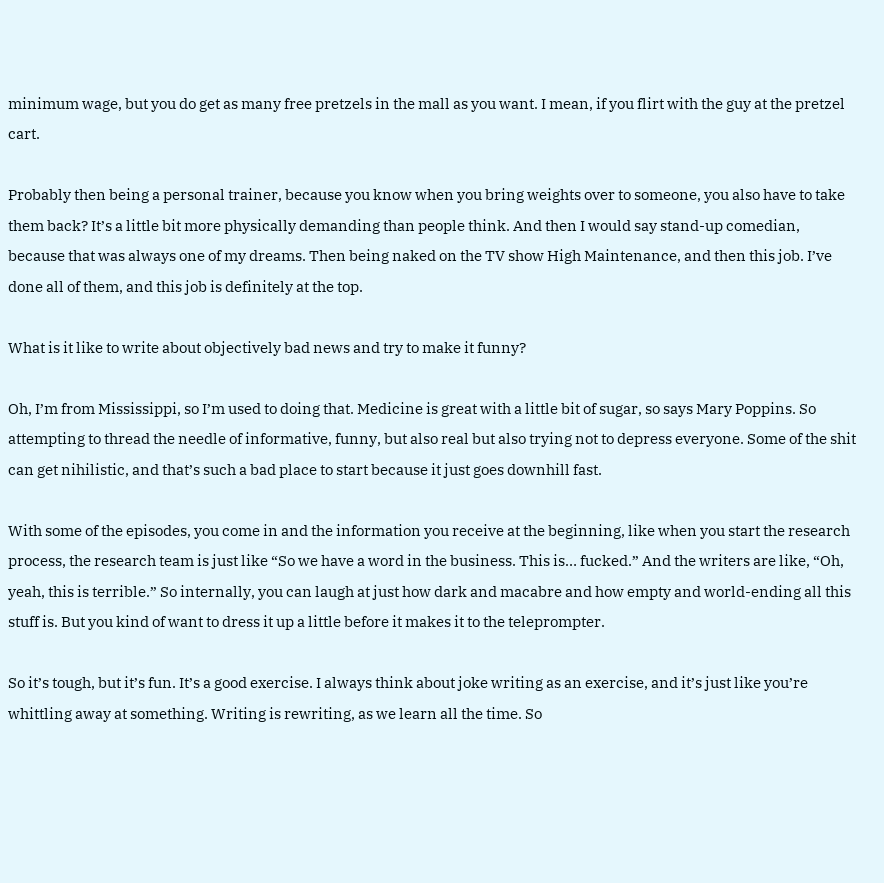minimum wage, but you do get as many free pretzels in the mall as you want. I mean, if you flirt with the guy at the pretzel cart.

Probably then being a personal trainer, because you know when you bring weights over to someone, you also have to take them back? It’s a little bit more physically demanding than people think. And then I would say stand-up comedian, because that was always one of my dreams. Then being naked on the TV show High Maintenance, and then this job. I’ve done all of them, and this job is definitely at the top.

What is it like to write about objectively bad news and try to make it funny?

Oh, I’m from Mississippi, so I’m used to doing that. Medicine is great with a little bit of sugar, so says Mary Poppins. So attempting to thread the needle of informative, funny, but also real but also trying not to depress everyone. Some of the shit can get nihilistic, and that’s such a bad place to start because it just goes downhill fast.

With some of the episodes, you come in and the information you receive at the beginning, like when you start the research process, the research team is just like “So we have a word in the business. This is… fucked.” And the writers are like, “Oh, yeah, this is terrible.” So internally, you can laugh at just how dark and macabre and how empty and world-ending all this stuff is. But you kind of want to dress it up a little before it makes it to the teleprompter.

So it’s tough, but it’s fun. It’s a good exercise. I always think about joke writing as an exercise, and it’s just like you’re whittling away at something. Writing is rewriting, as we learn all the time. So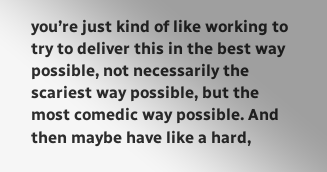you’re just kind of like working to try to deliver this in the best way possible, not necessarily the scariest way possible, but the most comedic way possible. And then maybe have like a hard,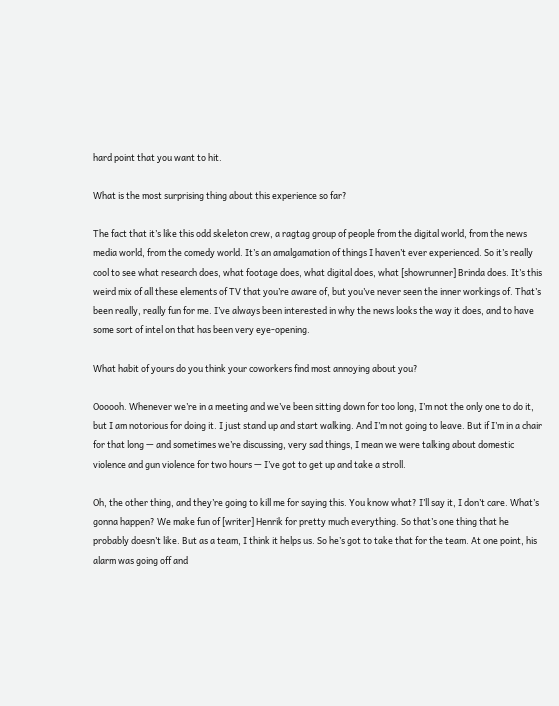hard point that you want to hit.

What is the most surprising thing about this experience so far?

The fact that it’s like this odd skeleton crew, a ragtag group of people from the digital world, from the news media world, from the comedy world. It’s an amalgamation of things I haven’t ever experienced. So it’s really cool to see what research does, what footage does, what digital does, what [showrunner] Brinda does. It’s this weird mix of all these elements of TV that you’re aware of, but you’ve never seen the inner workings of. That’s been really, really fun for me. I’ve always been interested in why the news looks the way it does, and to have some sort of intel on that has been very eye-opening.

What habit of yours do you think your coworkers find most annoying about you?

Oooooh. Whenever we’re in a meeting and we’ve been sitting down for too long, I’m not the only one to do it, but I am notorious for doing it. I just stand up and start walking. And I’m not going to leave. But if I’m in a chair for that long — and sometimes we’re discussing, very sad things, I mean we were talking about domestic violence and gun violence for two hours — I’ve got to get up and take a stroll.

Oh, the other thing, and they’re going to kill me for saying this. You know what? I’ll say it, I don’t care. What’s gonna happen? We make fun of [writer] Henrik for pretty much everything. So that’s one thing that he probably doesn’t like. But as a team, I think it helps us. So he’s got to take that for the team. At one point, his alarm was going off and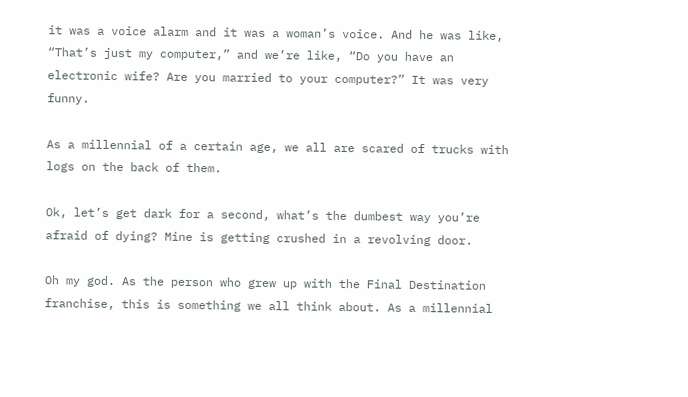it was a voice alarm and it was a woman’s voice. And he was like, “That’s just my computer,” and we’re like, “Do you have an electronic wife? Are you married to your computer?” It was very funny.

As a millennial of a certain age, we all are scared of trucks with logs on the back of them.

Ok, let’s get dark for a second, what’s the dumbest way you’re afraid of dying? Mine is getting crushed in a revolving door.

Oh my god. As the person who grew up with the Final Destination franchise, this is something we all think about. As a millennial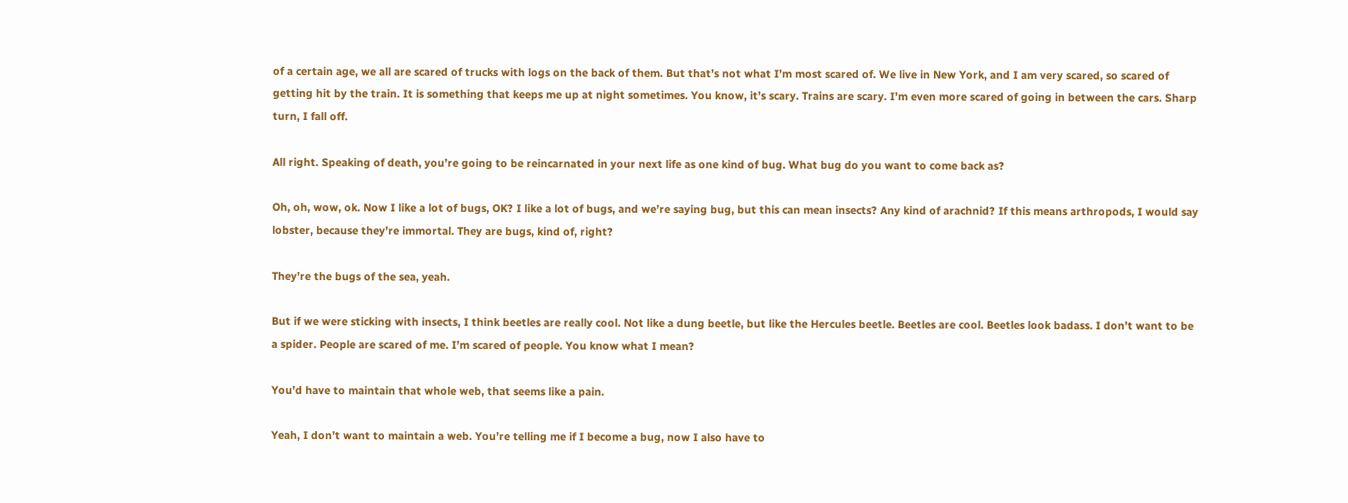of a certain age, we all are scared of trucks with logs on the back of them. But that’s not what I’m most scared of. We live in New York, and I am very scared, so scared of getting hit by the train. It is something that keeps me up at night sometimes. You know, it’s scary. Trains are scary. I’m even more scared of going in between the cars. Sharp turn, I fall off.

All right. Speaking of death, you’re going to be reincarnated in your next life as one kind of bug. What bug do you want to come back as?

Oh, oh, wow, ok. Now I like a lot of bugs, OK? I like a lot of bugs, and we’re saying bug, but this can mean insects? Any kind of arachnid? If this means arthropods, I would say lobster, because they’re immortal. They are bugs, kind of, right?

They’re the bugs of the sea, yeah.

But if we were sticking with insects, I think beetles are really cool. Not like a dung beetle, but like the Hercules beetle. Beetles are cool. Beetles look badass. I don’t want to be a spider. People are scared of me. I’m scared of people. You know what I mean?

You’d have to maintain that whole web, that seems like a pain.

Yeah, I don’t want to maintain a web. You’re telling me if I become a bug, now I also have to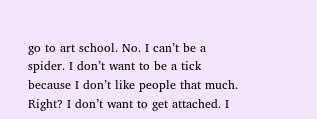go to art school. No. I can’t be a spider. I don’t want to be a tick because I don’t like people that much. Right? I don’t want to get attached. I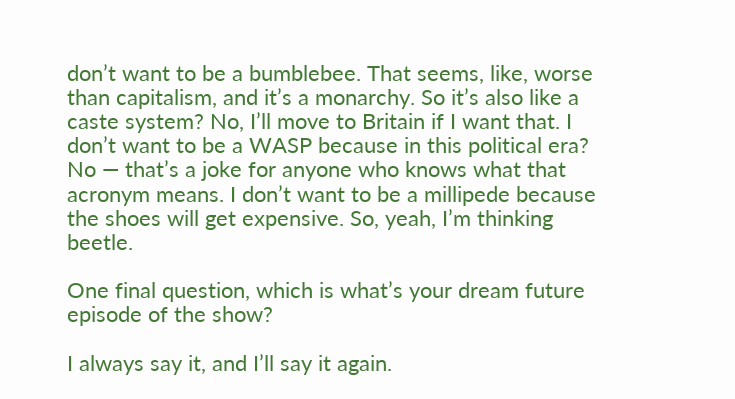don’t want to be a bumblebee. That seems, like, worse than capitalism, and it’s a monarchy. So it’s also like a caste system? No, I’ll move to Britain if I want that. I don’t want to be a WASP because in this political era? No — that’s a joke for anyone who knows what that acronym means. I don’t want to be a millipede because the shoes will get expensive. So, yeah, I’m thinking beetle.

One final question, which is what’s your dream future episode of the show?

I always say it, and I’ll say it again.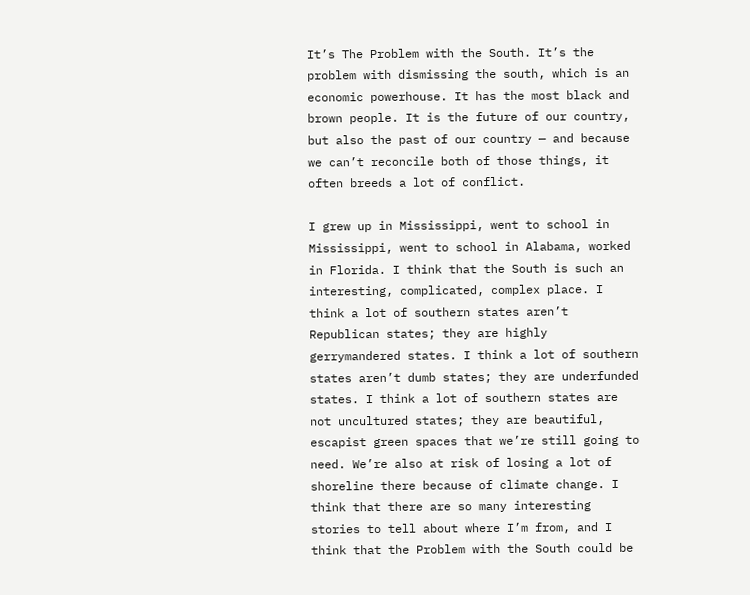It’s The Problem with the South. It’s the problem with dismissing the south, which is an economic powerhouse. It has the most black and brown people. It is the future of our country, but also the past of our country — and because we can’t reconcile both of those things, it often breeds a lot of conflict.

I grew up in Mississippi, went to school in Mississippi, went to school in Alabama, worked in Florida. I think that the South is such an interesting, complicated, complex place. I think a lot of southern states aren’t Republican states; they are highly gerrymandered states. I think a lot of southern states aren’t dumb states; they are underfunded states. I think a lot of southern states are not uncultured states; they are beautiful, escapist green spaces that we’re still going to need. We’re also at risk of losing a lot of shoreline there because of climate change. I think that there are so many interesting stories to tell about where I’m from, and I think that the Problem with the South could be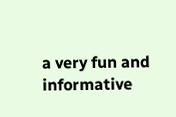a very fun and informative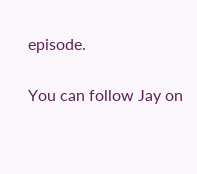episode.

You can follow Jay on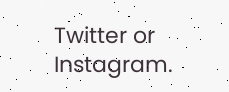Twitter or Instagram.